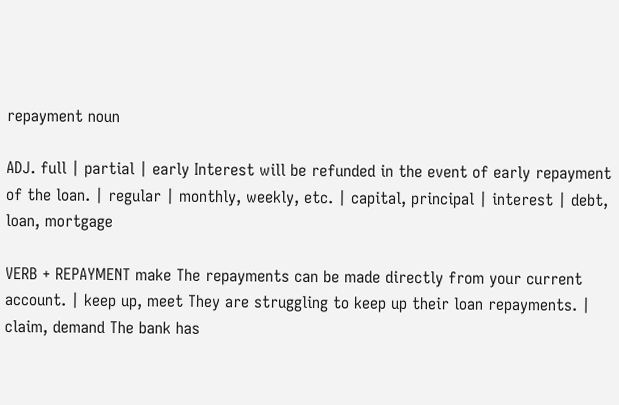repayment noun

ADJ. full | partial | early Interest will be refunded in the event of early repayment of the loan. | regular | monthly, weekly, etc. | capital, principal | interest | debt, loan, mortgage

VERB + REPAYMENT make The repayments can be made directly from your current account. | keep up, meet They are struggling to keep up their loan repayments. | claim, demand The bank has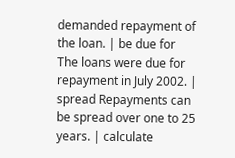demanded repayment of the loan. | be due for The loans were due for repayment in July 2002. | spread Repayments can be spread over one to 25 years. | calculate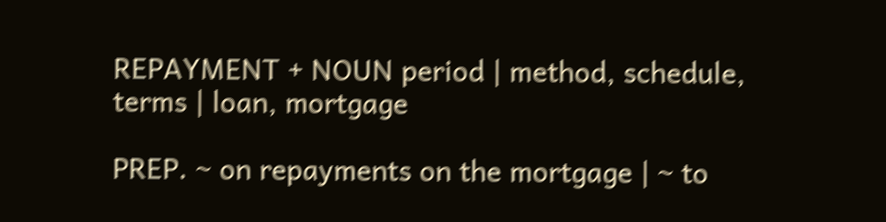REPAYMENT + NOUN period | method, schedule, terms | loan, mortgage

PREP. ~ on repayments on the mortgage | ~ to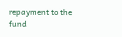repayment to the fund